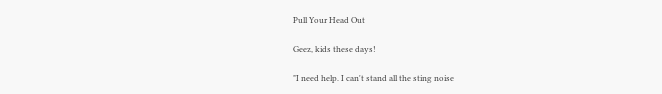Pull Your Head Out

Geez, kids these days!

"I need help. I can't stand all the sting noise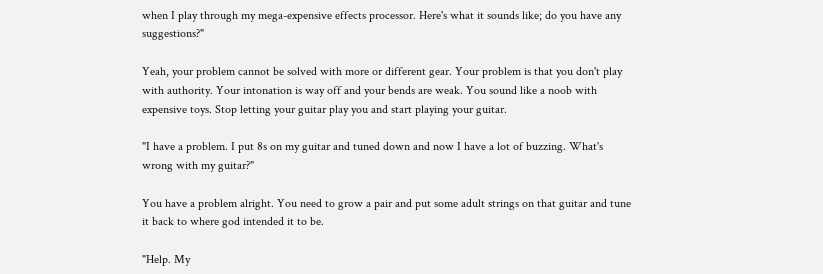when I play through my mega-expensive effects processor. Here's what it sounds like; do you have any suggestions?"

Yeah, your problem cannot be solved with more or different gear. Your problem is that you don't play with authority. Your intonation is way off and your bends are weak. You sound like a noob with expensive toys. Stop letting your guitar play you and start playing your guitar.

"I have a problem. I put 8s on my guitar and tuned down and now I have a lot of buzzing. What's wrong with my guitar?"

You have a problem alright. You need to grow a pair and put some adult strings on that guitar and tune it back to where god intended it to be.

"Help. My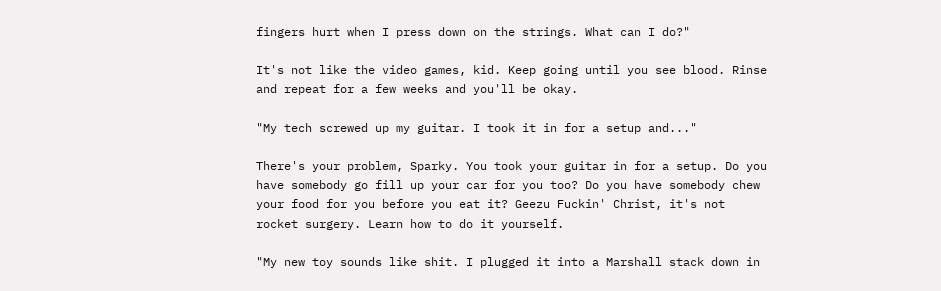fingers hurt when I press down on the strings. What can I do?"

It's not like the video games, kid. Keep going until you see blood. Rinse and repeat for a few weeks and you'll be okay.

"My tech screwed up my guitar. I took it in for a setup and..."

There's your problem, Sparky. You took your guitar in for a setup. Do you have somebody go fill up your car for you too? Do you have somebody chew your food for you before you eat it? Geezu Fuckin' Christ, it's not rocket surgery. Learn how to do it yourself.

"My new toy sounds like shit. I plugged it into a Marshall stack down in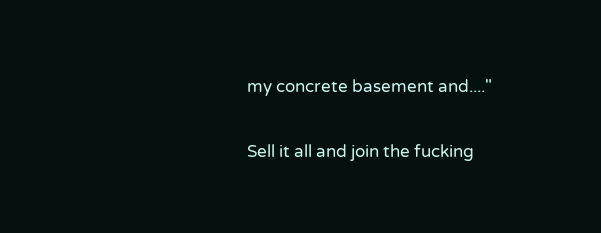my concrete basement and...."

Sell it all and join the fucking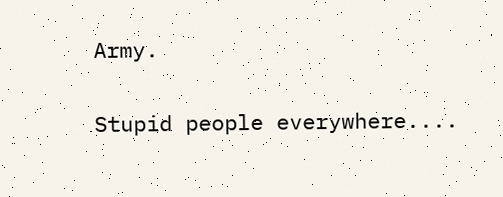Army.

Stupid people everywhere....